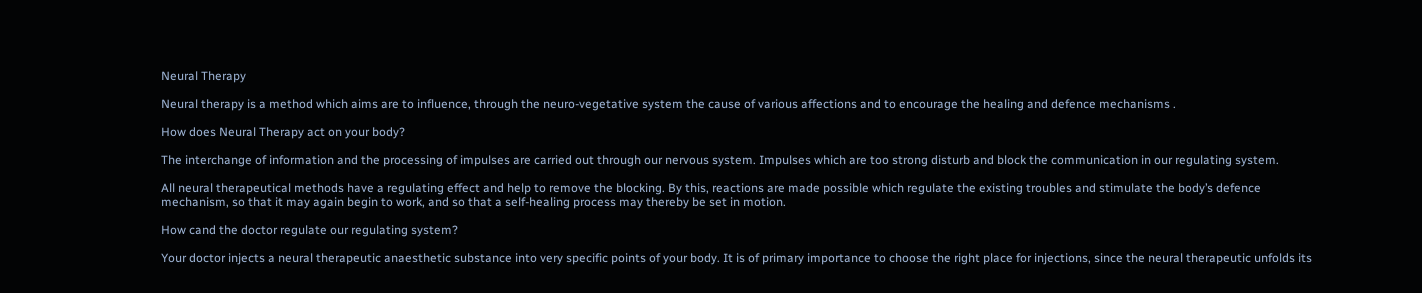Neural Therapy

Neural therapy is a method which aims are to influence, through the neuro-vegetative system the cause of various affections and to encourage the healing and defence mechanisms .

How does Neural Therapy act on your body?

The interchange of information and the processing of impulses are carried out through our nervous system. Impulses which are too strong disturb and block the communication in our regulating system.

All neural therapeutical methods have a regulating effect and help to remove the blocking. By this, reactions are made possible which regulate the existing troubles and stimulate the body’s defence mechanism, so that it may again begin to work, and so that a self-healing process may thereby be set in motion.

How cand the doctor regulate our regulating system?

Your doctor injects a neural therapeutic anaesthetic substance into very specific points of your body. It is of primary importance to choose the right place for injections, since the neural therapeutic unfolds its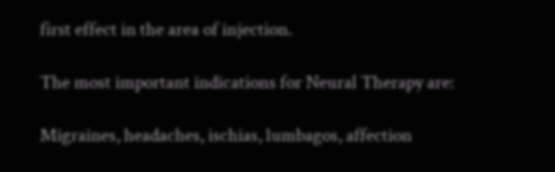first effect in the area of injection.

The most important indications for Neural Therapy are:

Migraines, headaches, ischias, lumbagos, affection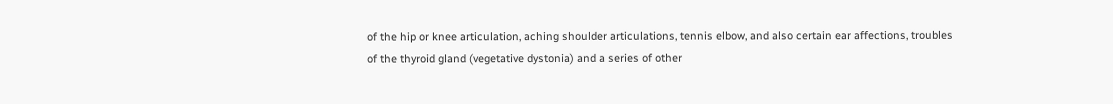of the hip or knee articulation, aching shoulder articulations, tennis elbow, and also certain ear affections, troubles of the thyroid gland (vegetative dystonia) and a series of other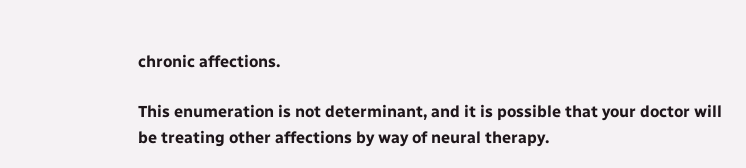chronic affections.

This enumeration is not determinant, and it is possible that your doctor will be treating other affections by way of neural therapy.